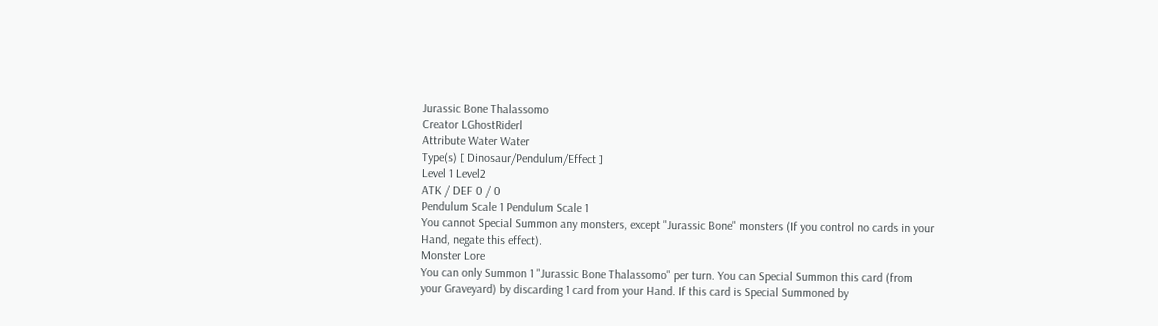Jurassic Bone Thalassomo
Creator LGhostRiderl
Attribute Water Water
Type(s) [ Dinosaur/Pendulum/Effect ]
Level 1 Level2
ATK / DEF 0 / 0
Pendulum Scale 1 Pendulum Scale 1
You cannot Special Summon any monsters, except "Jurassic Bone" monsters (If you control no cards in your Hand, negate this effect).
Monster Lore
You can only Summon 1 "Jurassic Bone Thalassomo" per turn. You can Special Summon this card (from your Graveyard) by discarding 1 card from your Hand. If this card is Special Summoned by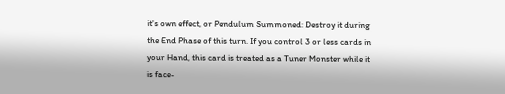it's own effect, or Pendulum Summoned: Destroy it during the End Phase of this turn. If you control 3 or less cards in your Hand, this card is treated as a Tuner Monster while it is face-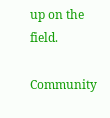up on the field.

Community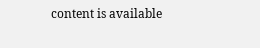content is available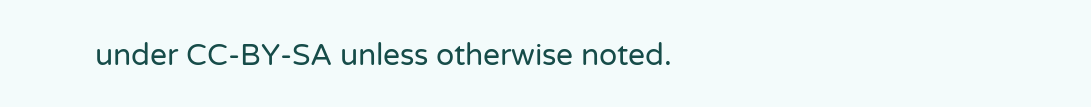under CC-BY-SA unless otherwise noted.